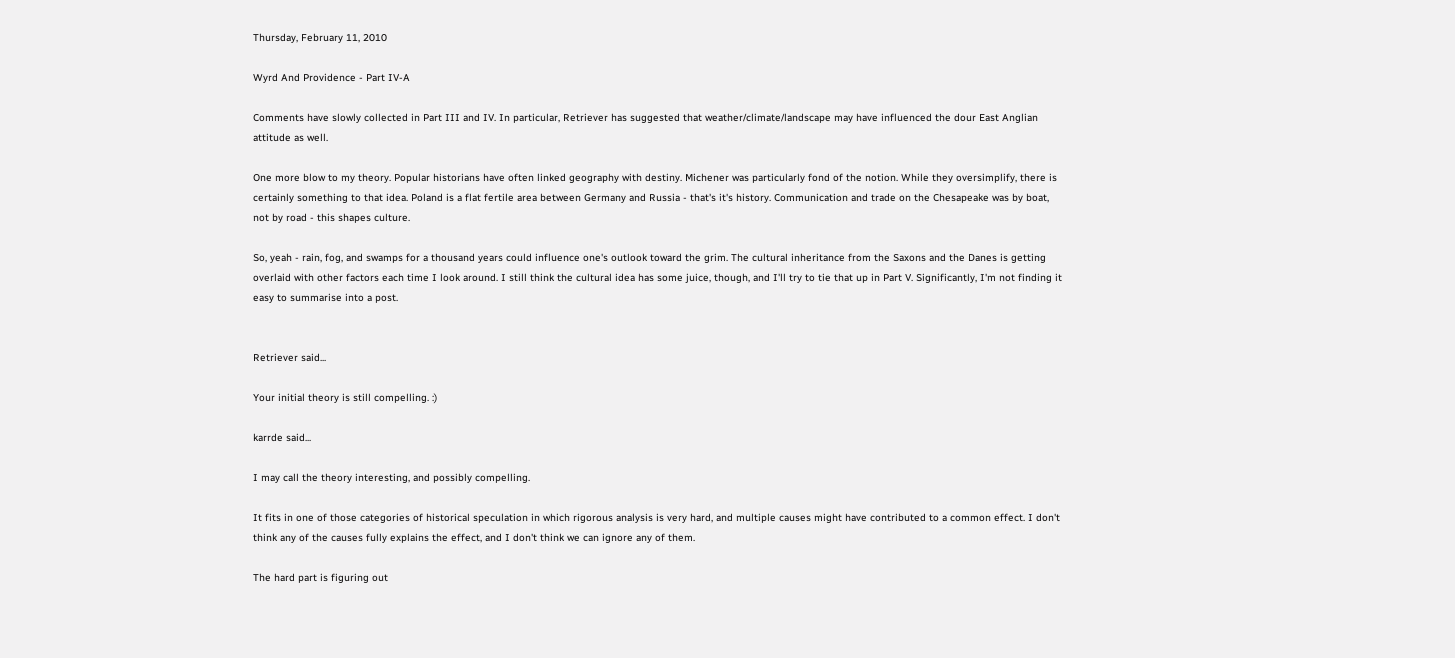Thursday, February 11, 2010

Wyrd And Providence - Part IV-A

Comments have slowly collected in Part III and IV. In particular, Retriever has suggested that weather/climate/landscape may have influenced the dour East Anglian attitude as well.

One more blow to my theory. Popular historians have often linked geography with destiny. Michener was particularly fond of the notion. While they oversimplify, there is certainly something to that idea. Poland is a flat fertile area between Germany and Russia - that's it's history. Communication and trade on the Chesapeake was by boat, not by road - this shapes culture.

So, yeah - rain, fog, and swamps for a thousand years could influence one's outlook toward the grim. The cultural inheritance from the Saxons and the Danes is getting overlaid with other factors each time I look around. I still think the cultural idea has some juice, though, and I'll try to tie that up in Part V. Significantly, I'm not finding it easy to summarise into a post.


Retriever said...

Your initial theory is still compelling. :)

karrde said...

I may call the theory interesting, and possibly compelling.

It fits in one of those categories of historical speculation in which rigorous analysis is very hard, and multiple causes might have contributed to a common effect. I don't think any of the causes fully explains the effect, and I don't think we can ignore any of them.

The hard part is figuring out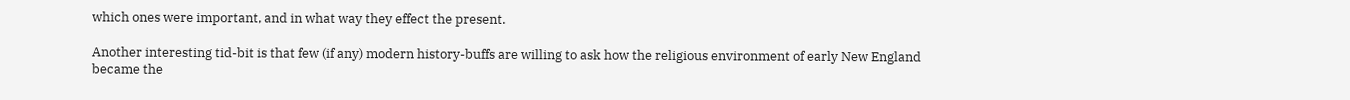which ones were important, and in what way they effect the present.

Another interesting tid-bit is that few (if any) modern history-buffs are willing to ask how the religious environment of early New England became the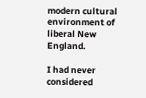modern cultural environment of liberal New England.

I had never considered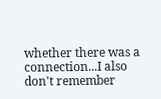whether there was a connection...I also don't remember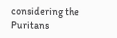considering the Puritans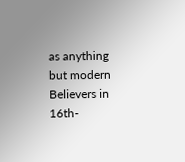as anything but modern Believers in 16th-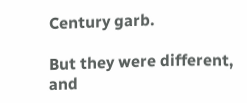Century garb.

But they were different, and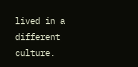lived in a different culture.